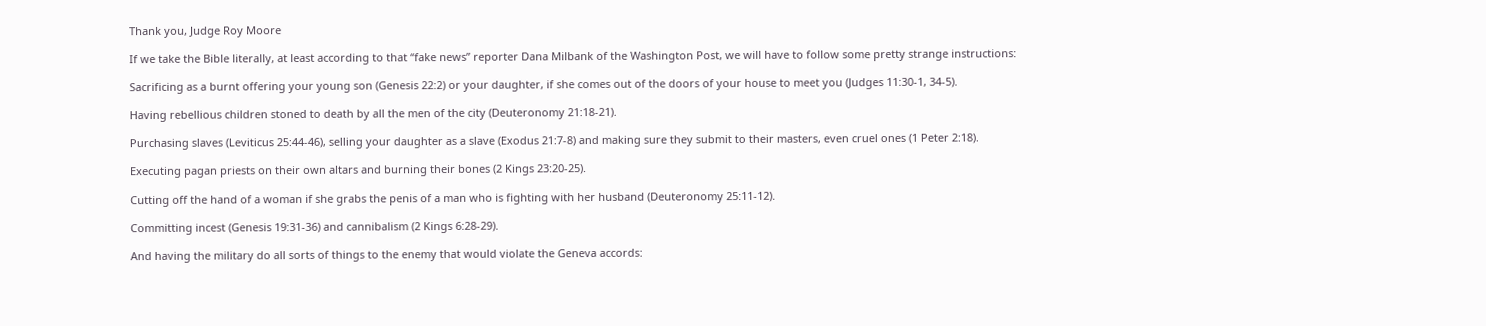Thank you, Judge Roy Moore

If we take the Bible literally, at least according to that “fake news” reporter Dana Milbank of the Washington Post, we will have to follow some pretty strange instructions:

Sacrificing as a burnt offering your young son (Genesis 22:2) or your daughter, if she comes out of the doors of your house to meet you (Judges 11:30-1, 34-5).

Having rebellious children stoned to death by all the men of the city (Deuteronomy 21:18-21).

Purchasing slaves (Leviticus 25:44-46), selling your daughter as a slave (Exodus 21:7-8) and making sure they submit to their masters, even cruel ones (1 Peter 2:18).

Executing pagan priests on their own altars and burning their bones (2 Kings 23:20-25).

Cutting off the hand of a woman if she grabs the penis of a man who is fighting with her husband (Deuteronomy 25:11-12).

Committing incest (Genesis 19:31-36) and cannibalism (2 Kings 6:28-29).

And having the military do all sorts of things to the enemy that would violate the Geneva accords: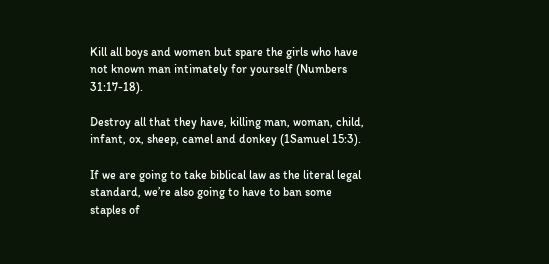Kill all boys and women but spare the girls who have not known man intimately for yourself (Numbers 31:17-18).

Destroy all that they have, killing man, woman, child, infant, ox, sheep, camel and donkey (1Samuel 15:3).

If we are going to take biblical law as the literal legal standard, we’re also going to have to ban some staples of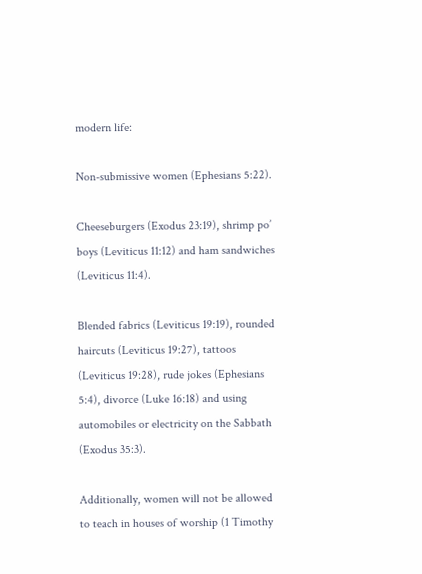modern life:

Non-submissive women (Ephesians 5:22).

Cheeseburgers (Exodus 23:19), shrimp po’ boys (Leviticus 11:12) and ham sandwiches (Leviticus 11:4).

Blended fabrics (Leviticus 19:19), rounded haircuts (Leviticus 19:27), tattoos (Leviticus 19:28), rude jokes (Ephesians 5:4), divorce (Luke 16:18) and using automobiles or electricity on the Sabbath (Exodus 35:3).

Additionally, women will not be allowed to teach in houses of worship (1 Timothy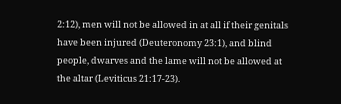2:12), men will not be allowed in at all if their genitals have been injured (Deuteronomy 23:1), and blind people, dwarves and the lame will not be allowed at the altar (Leviticus 21:17-23).